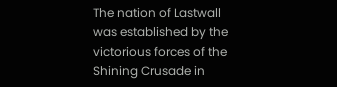The nation of Lastwall was established by the victorious forces of the Shining Crusade in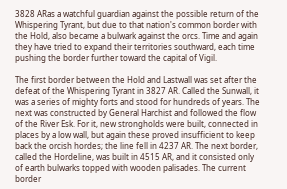3828 ARas a watchful guardian against the possible return of the Whispering Tyrant, but due to that nation's common border with the Hold, also became a bulwark against the orcs. Time and again they have tried to expand their territories southward, each time pushing the border further toward the capital of Vigil.

The first border between the Hold and Lastwall was set after the defeat of the Whispering Tyrant in 3827 AR. Called the Sunwall, it was a series of mighty forts and stood for hundreds of years. The next was constructed by General Harchist and followed the flow of the River Esk. For it, new strongholds were built, connected in places by a low wall, but again these proved insufficient to keep back the orcish hordes; the line fell in 4237 AR. The next border, called the Hordeline, was built in 4515 AR, and it consisted only of earth bulwarks topped with wooden palisades. The current border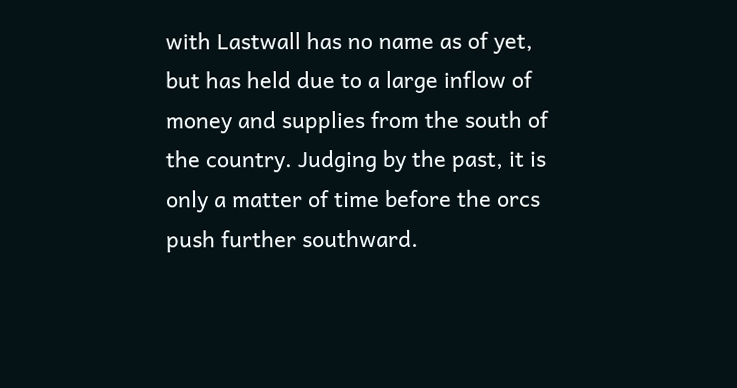with Lastwall has no name as of yet, but has held due to a large inflow of money and supplies from the south of the country. Judging by the past, it is only a matter of time before the orcs push further southward.